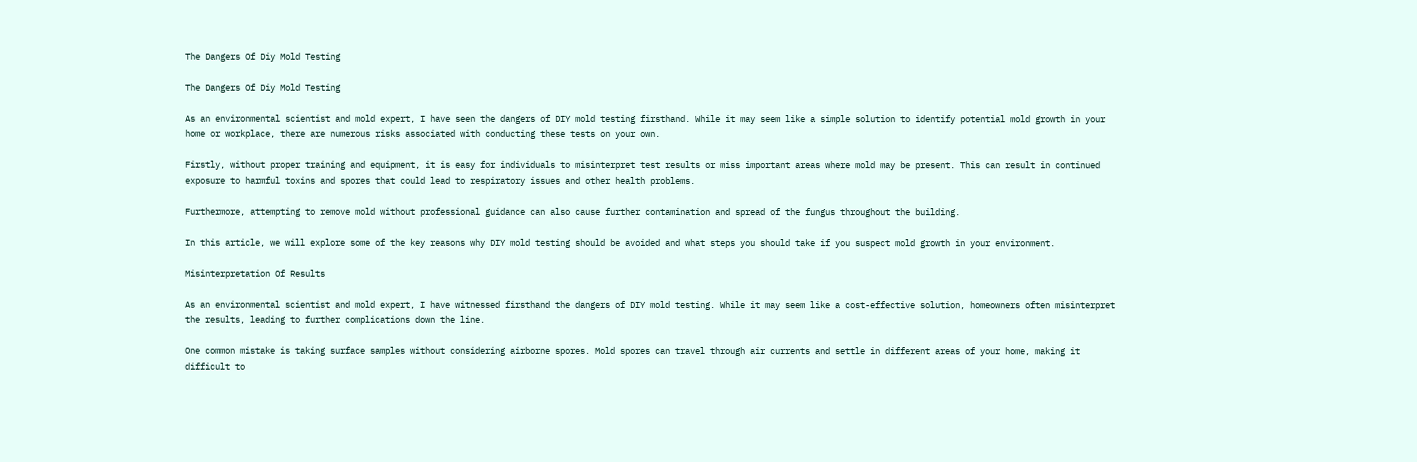The Dangers Of Diy Mold Testing

The Dangers Of Diy Mold Testing

As an environmental scientist and mold expert, I have seen the dangers of DIY mold testing firsthand. While it may seem like a simple solution to identify potential mold growth in your home or workplace, there are numerous risks associated with conducting these tests on your own.

Firstly, without proper training and equipment, it is easy for individuals to misinterpret test results or miss important areas where mold may be present. This can result in continued exposure to harmful toxins and spores that could lead to respiratory issues and other health problems.

Furthermore, attempting to remove mold without professional guidance can also cause further contamination and spread of the fungus throughout the building.

In this article, we will explore some of the key reasons why DIY mold testing should be avoided and what steps you should take if you suspect mold growth in your environment.

Misinterpretation Of Results

As an environmental scientist and mold expert, I have witnessed firsthand the dangers of DIY mold testing. While it may seem like a cost-effective solution, homeowners often misinterpret the results, leading to further complications down the line.

One common mistake is taking surface samples without considering airborne spores. Mold spores can travel through air currents and settle in different areas of your home, making it difficult to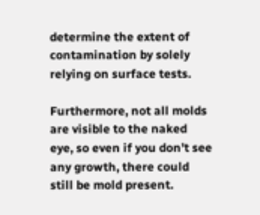determine the extent of contamination by solely relying on surface tests.

Furthermore, not all molds are visible to the naked eye, so even if you don’t see any growth, there could still be mold present.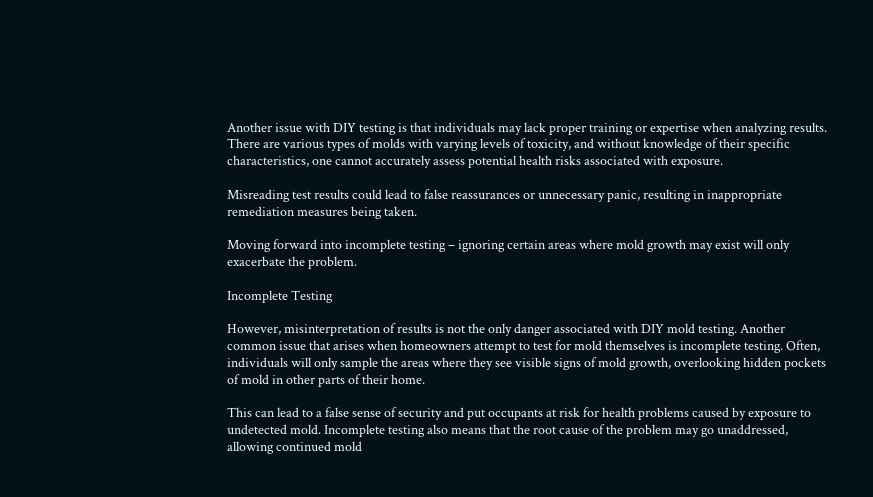Another issue with DIY testing is that individuals may lack proper training or expertise when analyzing results. There are various types of molds with varying levels of toxicity, and without knowledge of their specific characteristics, one cannot accurately assess potential health risks associated with exposure.

Misreading test results could lead to false reassurances or unnecessary panic, resulting in inappropriate remediation measures being taken.

Moving forward into incomplete testing – ignoring certain areas where mold growth may exist will only exacerbate the problem.

Incomplete Testing

However, misinterpretation of results is not the only danger associated with DIY mold testing. Another common issue that arises when homeowners attempt to test for mold themselves is incomplete testing. Often, individuals will only sample the areas where they see visible signs of mold growth, overlooking hidden pockets of mold in other parts of their home.

This can lead to a false sense of security and put occupants at risk for health problems caused by exposure to undetected mold. Incomplete testing also means that the root cause of the problem may go unaddressed, allowing continued mold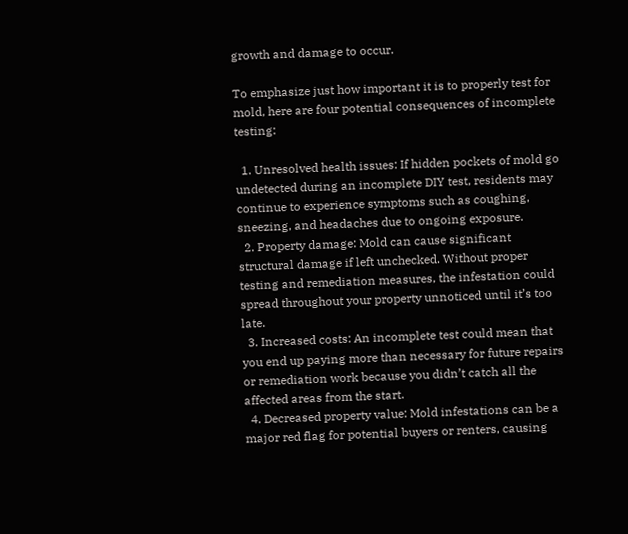growth and damage to occur.

To emphasize just how important it is to properly test for mold, here are four potential consequences of incomplete testing:

  1. Unresolved health issues: If hidden pockets of mold go undetected during an incomplete DIY test, residents may continue to experience symptoms such as coughing, sneezing, and headaches due to ongoing exposure.
  2. Property damage: Mold can cause significant structural damage if left unchecked. Without proper testing and remediation measures, the infestation could spread throughout your property unnoticed until it’s too late.
  3. Increased costs: An incomplete test could mean that you end up paying more than necessary for future repairs or remediation work because you didn’t catch all the affected areas from the start.
  4. Decreased property value: Mold infestations can be a major red flag for potential buyers or renters, causing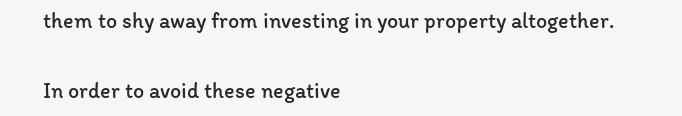them to shy away from investing in your property altogether.

In order to avoid these negative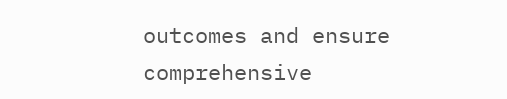outcomes and ensure comprehensive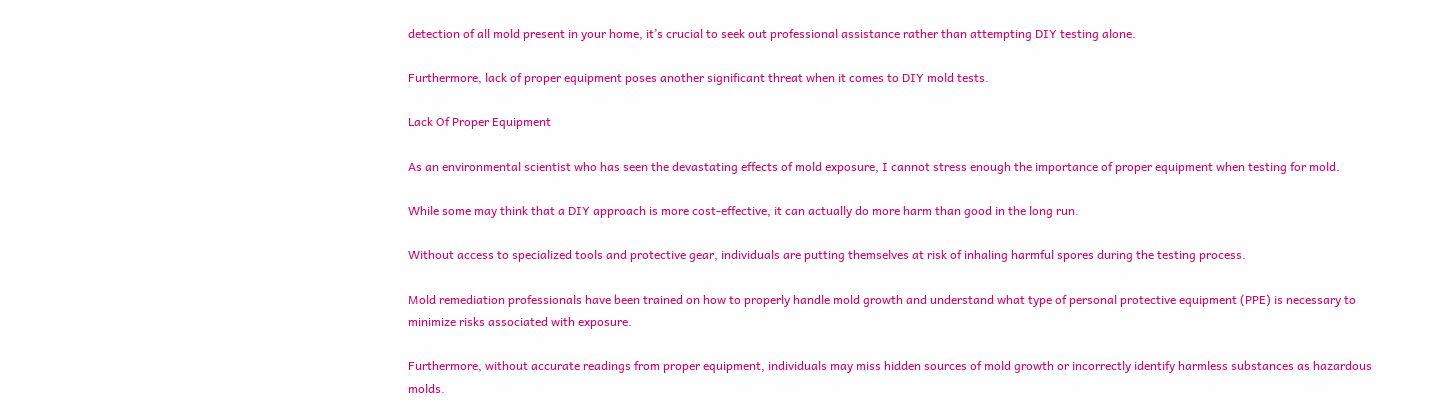detection of all mold present in your home, it’s crucial to seek out professional assistance rather than attempting DIY testing alone.

Furthermore, lack of proper equipment poses another significant threat when it comes to DIY mold tests.

Lack Of Proper Equipment

As an environmental scientist who has seen the devastating effects of mold exposure, I cannot stress enough the importance of proper equipment when testing for mold.

While some may think that a DIY approach is more cost-effective, it can actually do more harm than good in the long run.

Without access to specialized tools and protective gear, individuals are putting themselves at risk of inhaling harmful spores during the testing process.

Mold remediation professionals have been trained on how to properly handle mold growth and understand what type of personal protective equipment (PPE) is necessary to minimize risks associated with exposure.

Furthermore, without accurate readings from proper equipment, individuals may miss hidden sources of mold growth or incorrectly identify harmless substances as hazardous molds.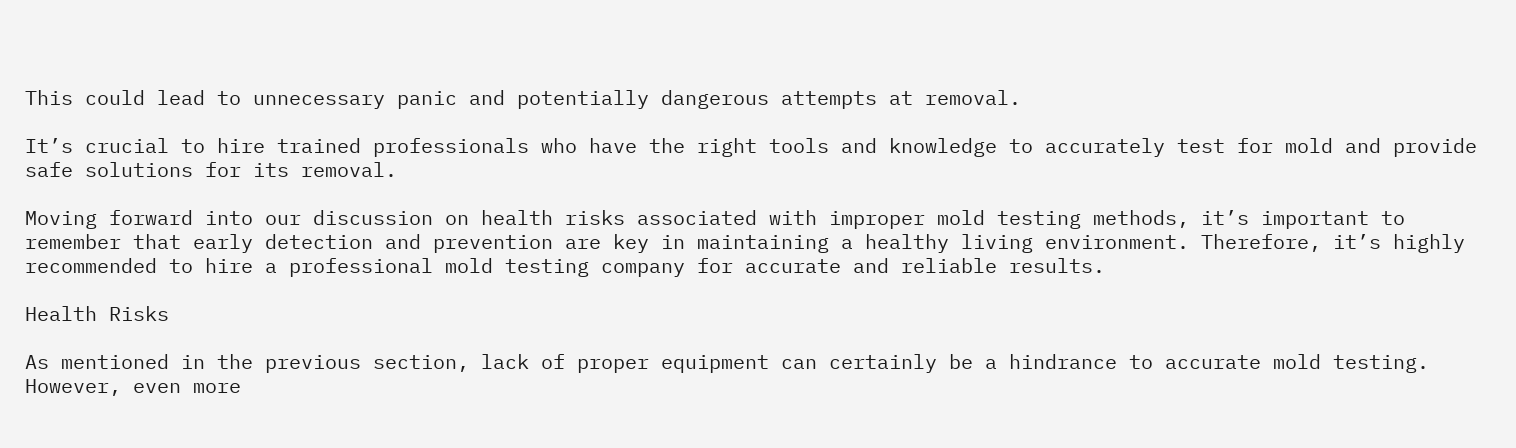This could lead to unnecessary panic and potentially dangerous attempts at removal.

It’s crucial to hire trained professionals who have the right tools and knowledge to accurately test for mold and provide safe solutions for its removal.

Moving forward into our discussion on health risks associated with improper mold testing methods, it’s important to remember that early detection and prevention are key in maintaining a healthy living environment. Therefore, it’s highly recommended to hire a professional mold testing company for accurate and reliable results.

Health Risks

As mentioned in the previous section, lack of proper equipment can certainly be a hindrance to accurate mold testing. However, even more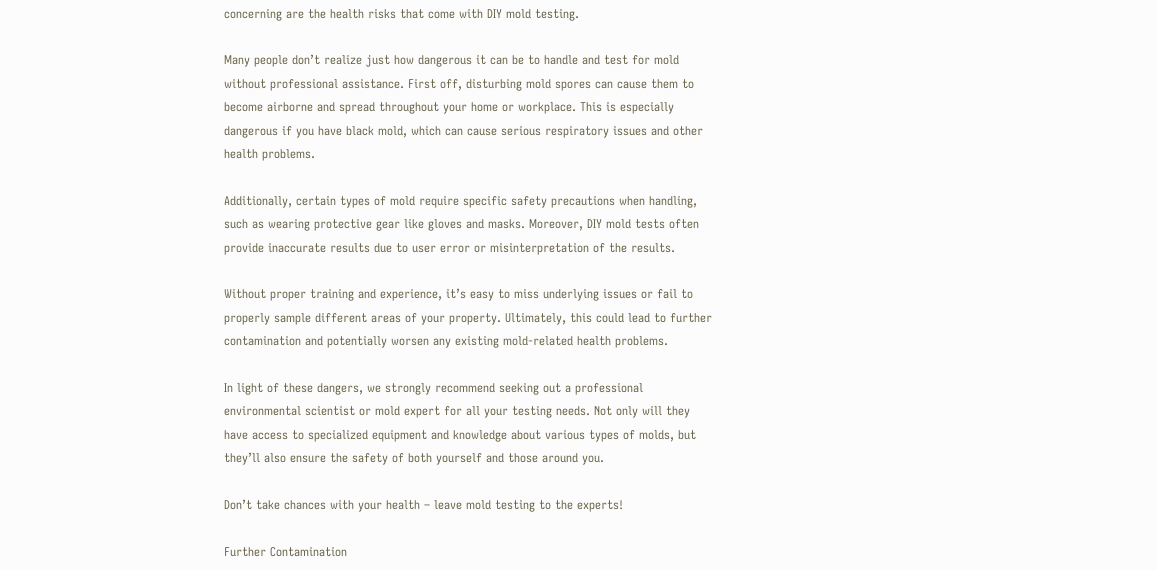concerning are the health risks that come with DIY mold testing.

Many people don’t realize just how dangerous it can be to handle and test for mold without professional assistance. First off, disturbing mold spores can cause them to become airborne and spread throughout your home or workplace. This is especially dangerous if you have black mold, which can cause serious respiratory issues and other health problems.

Additionally, certain types of mold require specific safety precautions when handling, such as wearing protective gear like gloves and masks. Moreover, DIY mold tests often provide inaccurate results due to user error or misinterpretation of the results.

Without proper training and experience, it’s easy to miss underlying issues or fail to properly sample different areas of your property. Ultimately, this could lead to further contamination and potentially worsen any existing mold-related health problems.

In light of these dangers, we strongly recommend seeking out a professional environmental scientist or mold expert for all your testing needs. Not only will they have access to specialized equipment and knowledge about various types of molds, but they’ll also ensure the safety of both yourself and those around you.

Don’t take chances with your health – leave mold testing to the experts!

Further Contamination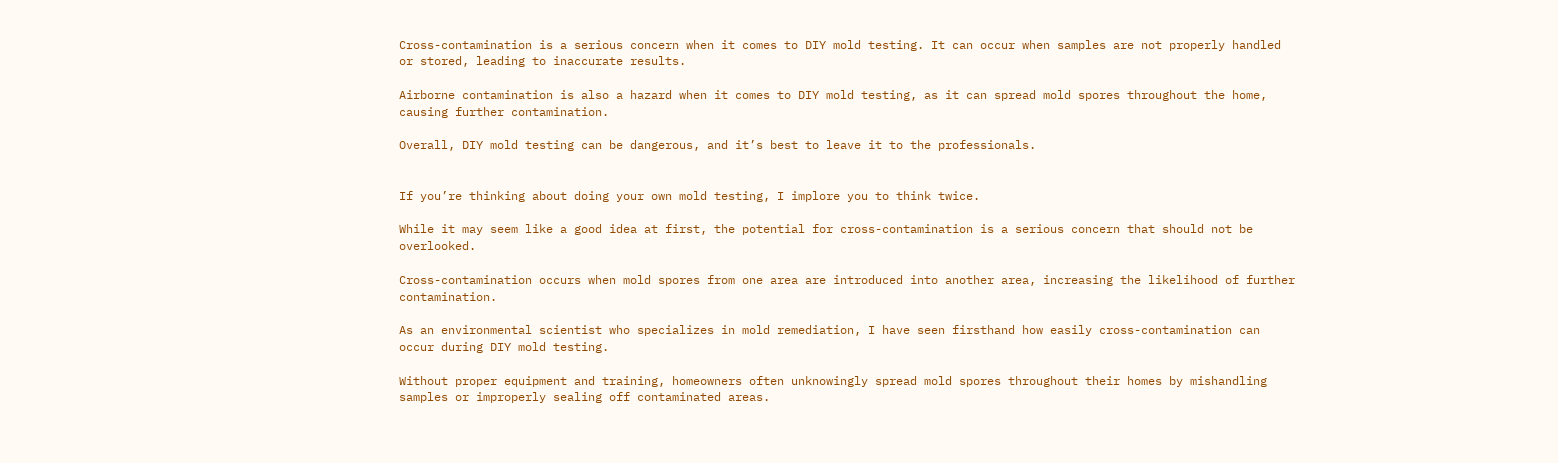Cross-contamination is a serious concern when it comes to DIY mold testing. It can occur when samples are not properly handled or stored, leading to inaccurate results.

Airborne contamination is also a hazard when it comes to DIY mold testing, as it can spread mold spores throughout the home, causing further contamination.

Overall, DIY mold testing can be dangerous, and it’s best to leave it to the professionals.


If you’re thinking about doing your own mold testing, I implore you to think twice.

While it may seem like a good idea at first, the potential for cross-contamination is a serious concern that should not be overlooked.

Cross-contamination occurs when mold spores from one area are introduced into another area, increasing the likelihood of further contamination.

As an environmental scientist who specializes in mold remediation, I have seen firsthand how easily cross-contamination can occur during DIY mold testing.

Without proper equipment and training, homeowners often unknowingly spread mold spores throughout their homes by mishandling samples or improperly sealing off contaminated areas.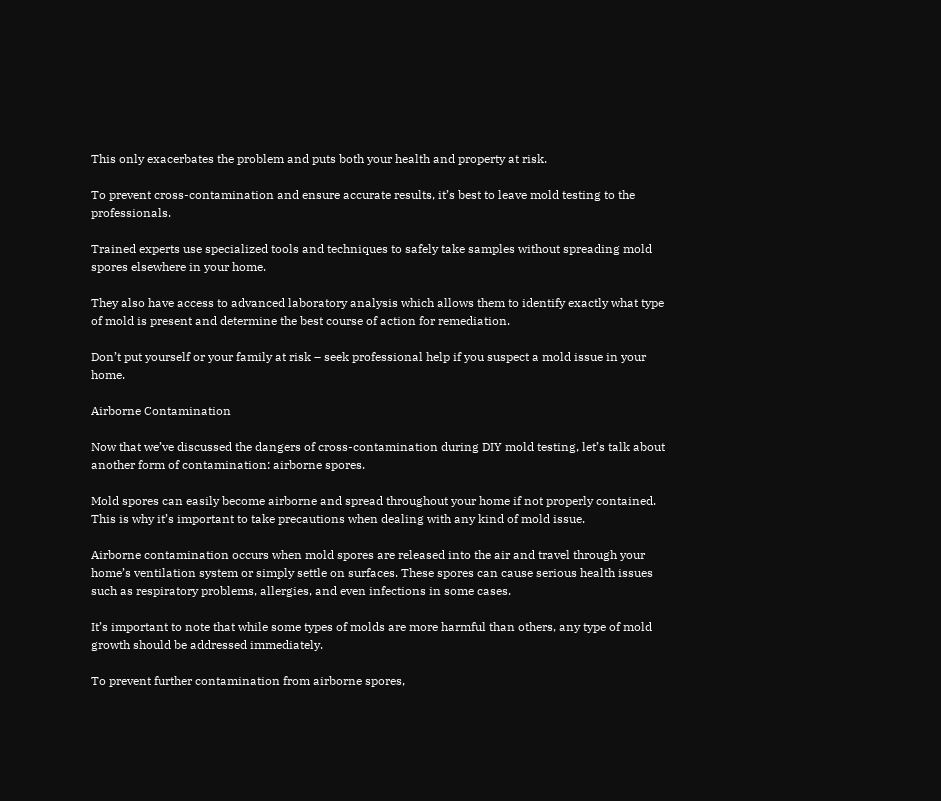This only exacerbates the problem and puts both your health and property at risk.

To prevent cross-contamination and ensure accurate results, it’s best to leave mold testing to the professionals.

Trained experts use specialized tools and techniques to safely take samples without spreading mold spores elsewhere in your home.

They also have access to advanced laboratory analysis which allows them to identify exactly what type of mold is present and determine the best course of action for remediation.

Don’t put yourself or your family at risk – seek professional help if you suspect a mold issue in your home.

Airborne Contamination

Now that we’ve discussed the dangers of cross-contamination during DIY mold testing, let’s talk about another form of contamination: airborne spores.

Mold spores can easily become airborne and spread throughout your home if not properly contained. This is why it’s important to take precautions when dealing with any kind of mold issue.

Airborne contamination occurs when mold spores are released into the air and travel through your home’s ventilation system or simply settle on surfaces. These spores can cause serious health issues such as respiratory problems, allergies, and even infections in some cases.

It’s important to note that while some types of molds are more harmful than others, any type of mold growth should be addressed immediately.

To prevent further contamination from airborne spores,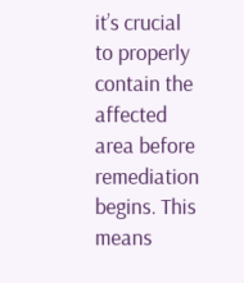it’s crucial to properly contain the affected area before remediation begins. This means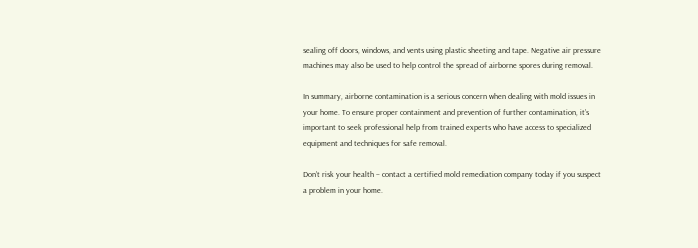sealing off doors, windows, and vents using plastic sheeting and tape. Negative air pressure machines may also be used to help control the spread of airborne spores during removal.

In summary, airborne contamination is a serious concern when dealing with mold issues in your home. To ensure proper containment and prevention of further contamination, it’s important to seek professional help from trained experts who have access to specialized equipment and techniques for safe removal.

Don’t risk your health – contact a certified mold remediation company today if you suspect a problem in your home.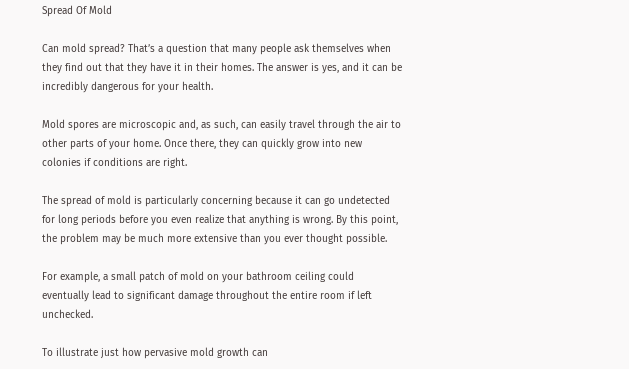Spread Of Mold

Can mold spread? That’s a question that many people ask themselves when they find out that they have it in their homes. The answer is yes, and it can be incredibly dangerous for your health.

Mold spores are microscopic and, as such, can easily travel through the air to other parts of your home. Once there, they can quickly grow into new colonies if conditions are right.

The spread of mold is particularly concerning because it can go undetected for long periods before you even realize that anything is wrong. By this point, the problem may be much more extensive than you ever thought possible.

For example, a small patch of mold on your bathroom ceiling could eventually lead to significant damage throughout the entire room if left unchecked.

To illustrate just how pervasive mold growth can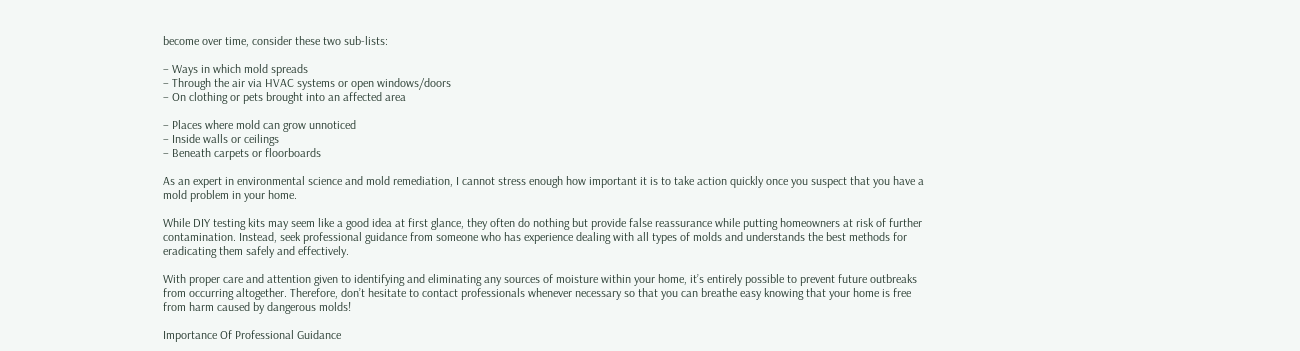become over time, consider these two sub-lists:

– Ways in which mold spreads
– Through the air via HVAC systems or open windows/doors
– On clothing or pets brought into an affected area

– Places where mold can grow unnoticed
– Inside walls or ceilings
– Beneath carpets or floorboards

As an expert in environmental science and mold remediation, I cannot stress enough how important it is to take action quickly once you suspect that you have a mold problem in your home.

While DIY testing kits may seem like a good idea at first glance, they often do nothing but provide false reassurance while putting homeowners at risk of further contamination. Instead, seek professional guidance from someone who has experience dealing with all types of molds and understands the best methods for eradicating them safely and effectively.

With proper care and attention given to identifying and eliminating any sources of moisture within your home, it’s entirely possible to prevent future outbreaks from occurring altogether. Therefore, don’t hesitate to contact professionals whenever necessary so that you can breathe easy knowing that your home is free from harm caused by dangerous molds!

Importance Of Professional Guidance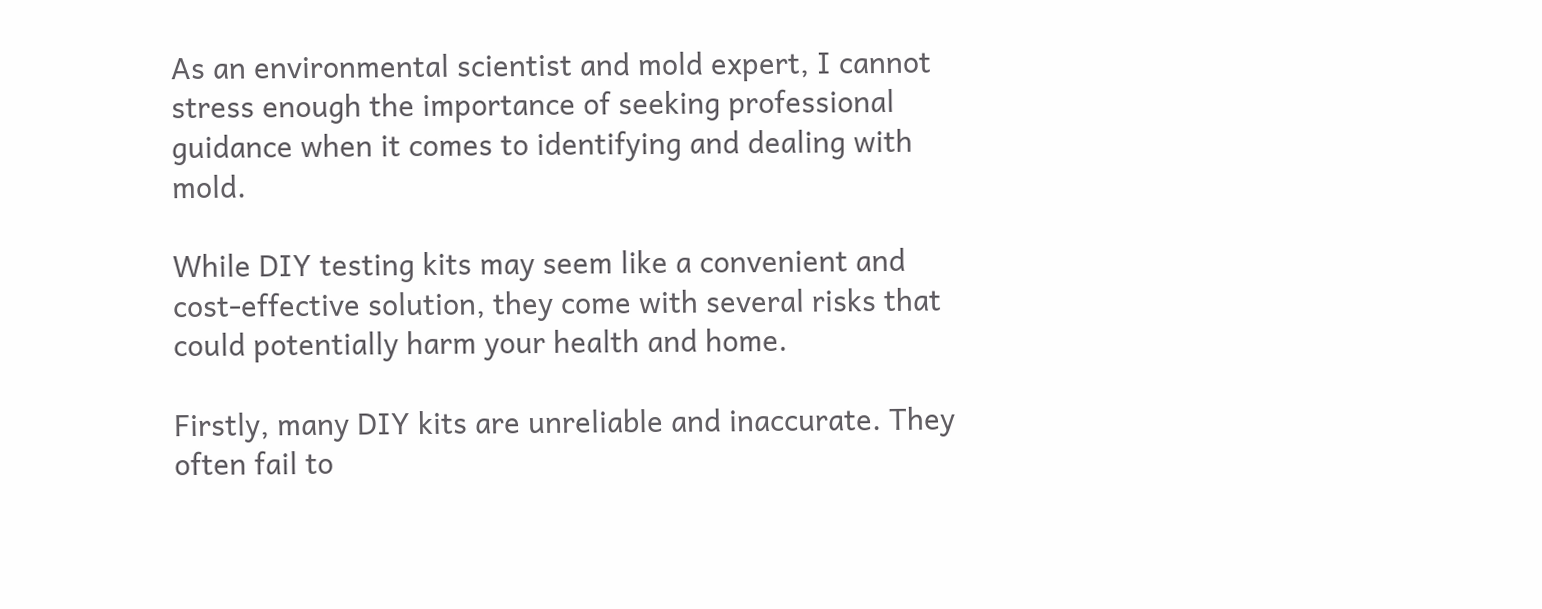As an environmental scientist and mold expert, I cannot stress enough the importance of seeking professional guidance when it comes to identifying and dealing with mold.

While DIY testing kits may seem like a convenient and cost-effective solution, they come with several risks that could potentially harm your health and home.

Firstly, many DIY kits are unreliable and inaccurate. They often fail to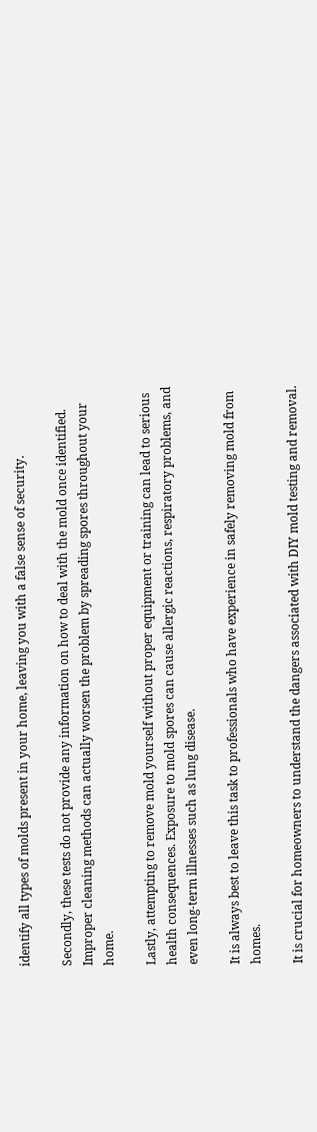identify all types of molds present in your home, leaving you with a false sense of security.

Secondly, these tests do not provide any information on how to deal with the mold once identified. Improper cleaning methods can actually worsen the problem by spreading spores throughout your home.

Lastly, attempting to remove mold yourself without proper equipment or training can lead to serious health consequences. Exposure to mold spores can cause allergic reactions, respiratory problems, and even long-term illnesses such as lung disease.

It is always best to leave this task to professionals who have experience in safely removing mold from homes.

It is crucial for homeowners to understand the dangers associated with DIY mold testing and removal.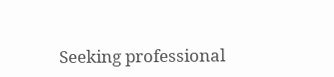Seeking professional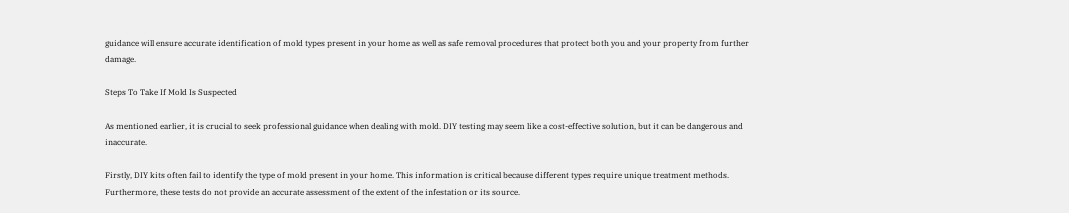guidance will ensure accurate identification of mold types present in your home as well as safe removal procedures that protect both you and your property from further damage.

Steps To Take If Mold Is Suspected

As mentioned earlier, it is crucial to seek professional guidance when dealing with mold. DIY testing may seem like a cost-effective solution, but it can be dangerous and inaccurate.

Firstly, DIY kits often fail to identify the type of mold present in your home. This information is critical because different types require unique treatment methods. Furthermore, these tests do not provide an accurate assessment of the extent of the infestation or its source.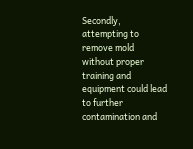Secondly, attempting to remove mold without proper training and equipment could lead to further contamination and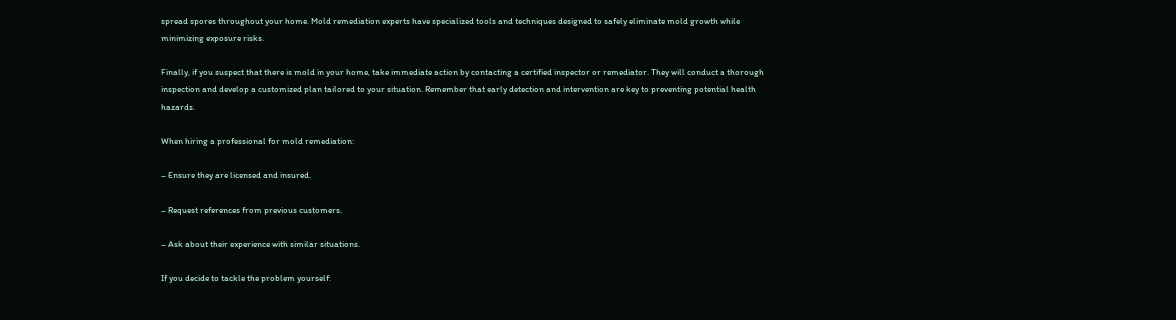spread spores throughout your home. Mold remediation experts have specialized tools and techniques designed to safely eliminate mold growth while minimizing exposure risks.

Finally, if you suspect that there is mold in your home, take immediate action by contacting a certified inspector or remediator. They will conduct a thorough inspection and develop a customized plan tailored to your situation. Remember that early detection and intervention are key to preventing potential health hazards.

When hiring a professional for mold remediation:

– Ensure they are licensed and insured.

– Request references from previous customers.

– Ask about their experience with similar situations.

If you decide to tackle the problem yourself: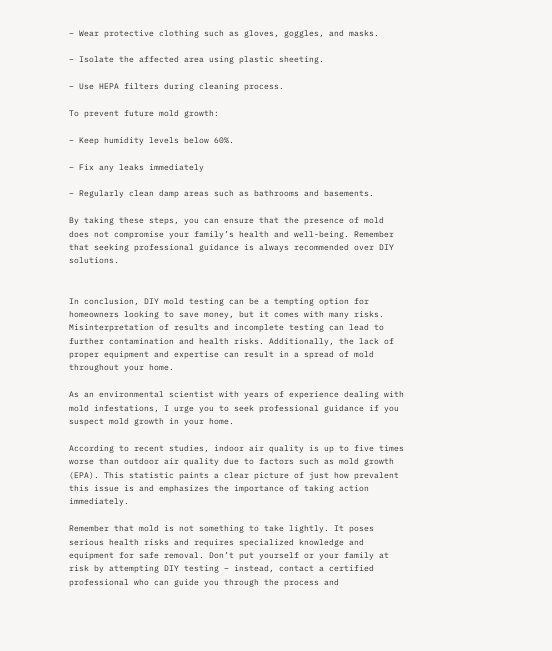– Wear protective clothing such as gloves, goggles, and masks.

– Isolate the affected area using plastic sheeting.

– Use HEPA filters during cleaning process.

To prevent future mold growth:

– Keep humidity levels below 60%.

– Fix any leaks immediately

– Regularly clean damp areas such as bathrooms and basements.

By taking these steps, you can ensure that the presence of mold does not compromise your family’s health and well-being. Remember that seeking professional guidance is always recommended over DIY solutions.


In conclusion, DIY mold testing can be a tempting option for homeowners looking to save money, but it comes with many risks. Misinterpretation of results and incomplete testing can lead to further contamination and health risks. Additionally, the lack of proper equipment and expertise can result in a spread of mold throughout your home.

As an environmental scientist with years of experience dealing with mold infestations, I urge you to seek professional guidance if you suspect mold growth in your home.

According to recent studies, indoor air quality is up to five times worse than outdoor air quality due to factors such as mold growth (EPA). This statistic paints a clear picture of just how prevalent this issue is and emphasizes the importance of taking action immediately.

Remember that mold is not something to take lightly. It poses serious health risks and requires specialized knowledge and equipment for safe removal. Don’t put yourself or your family at risk by attempting DIY testing – instead, contact a certified professional who can guide you through the process and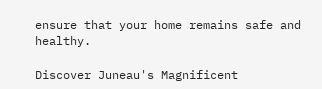ensure that your home remains safe and healthy.

Discover Juneau's Magnificent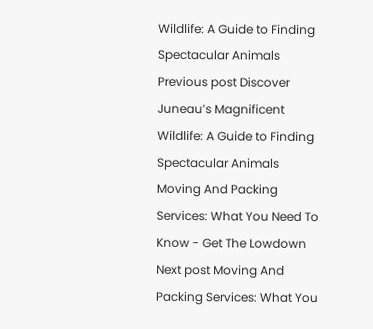Wildlife: A Guide to Finding Spectacular Animals Previous post Discover Juneau’s Magnificent Wildlife: A Guide to Finding Spectacular Animals
Moving And Packing Services: What You Need To Know - Get The Lowdown Next post Moving And Packing Services: What You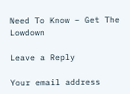Need To Know – Get The Lowdown

Leave a Reply

Your email address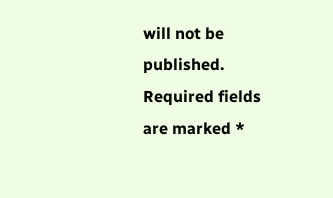will not be published. Required fields are marked *